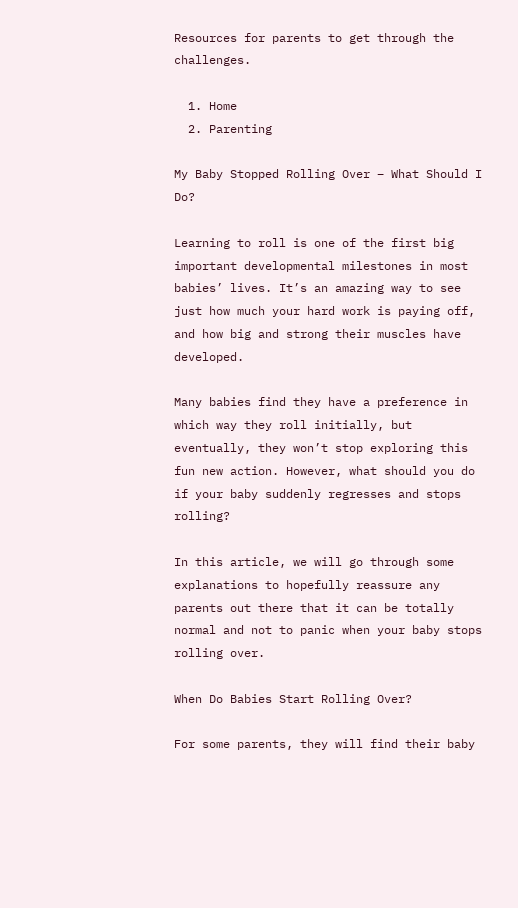Resources for parents to get through the challenges.

  1. Home
  2. Parenting

My Baby Stopped Rolling Over – What Should I Do?

Learning to roll is one of the first big important developmental milestones in most babies’ lives. It’s an amazing way to see just how much your hard work is paying off, and how big and strong their muscles have developed.

Many babies find they have a preference in which way they roll initially, but eventually, they won’t stop exploring this fun new action. However, what should you do if your baby suddenly regresses and stops rolling?

In this article, we will go through some explanations to hopefully reassure any parents out there that it can be totally normal and not to panic when your baby stops rolling over.

When Do Babies Start Rolling Over?

For some parents, they will find their baby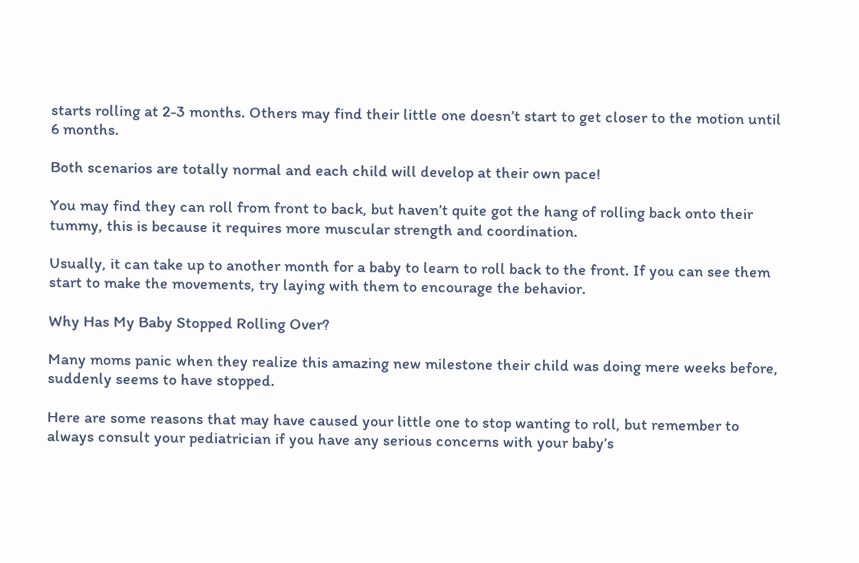starts rolling at 2-3 months. Others may find their little one doesn’t start to get closer to the motion until 6 months.

Both scenarios are totally normal and each child will develop at their own pace!

You may find they can roll from front to back, but haven’t quite got the hang of rolling back onto their tummy, this is because it requires more muscular strength and coordination.

Usually, it can take up to another month for a baby to learn to roll back to the front. If you can see them start to make the movements, try laying with them to encourage the behavior.

Why Has My Baby Stopped Rolling Over?

Many moms panic when they realize this amazing new milestone their child was doing mere weeks before, suddenly seems to have stopped.

Here are some reasons that may have caused your little one to stop wanting to roll, but remember to always consult your pediatrician if you have any serious concerns with your baby’s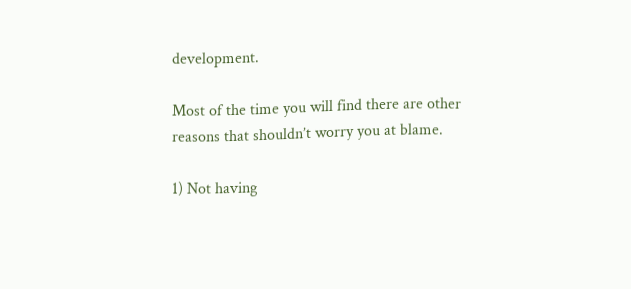development.

Most of the time you will find there are other reasons that shouldn’t worry you at blame.

1) Not having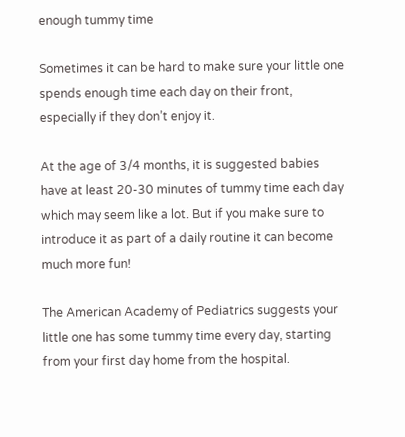enough tummy time

Sometimes it can be hard to make sure your little one spends enough time each day on their front, especially if they don’t enjoy it.

At the age of 3/4 months, it is suggested babies have at least 20-30 minutes of tummy time each day which may seem like a lot. But if you make sure to introduce it as part of a daily routine it can become much more fun!

The American Academy of Pediatrics suggests your little one has some tummy time every day, starting from your first day home from the hospital.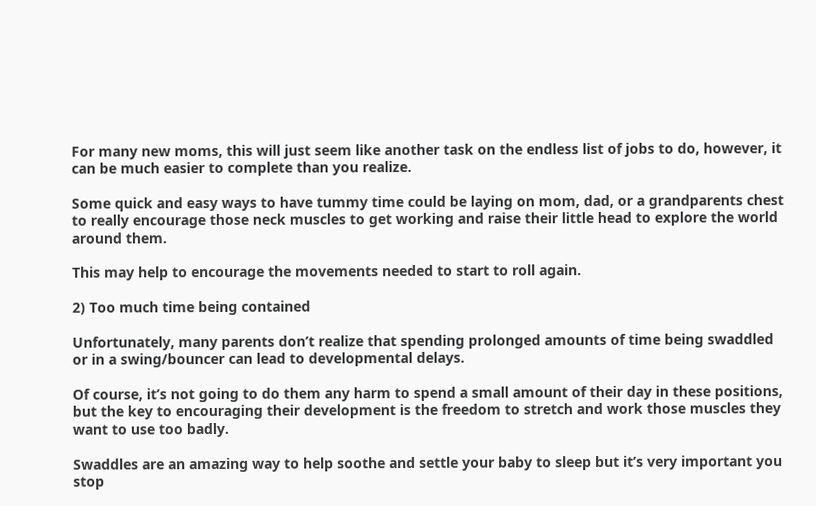For many new moms, this will just seem like another task on the endless list of jobs to do, however, it can be much easier to complete than you realize.

Some quick and easy ways to have tummy time could be laying on mom, dad, or a grandparents chest to really encourage those neck muscles to get working and raise their little head to explore the world around them.

This may help to encourage the movements needed to start to roll again.

2) Too much time being contained

Unfortunately, many parents don’t realize that spending prolonged amounts of time being swaddled or in a swing/bouncer can lead to developmental delays.

Of course, it’s not going to do them any harm to spend a small amount of their day in these positions, but the key to encouraging their development is the freedom to stretch and work those muscles they want to use too badly.

Swaddles are an amazing way to help soothe and settle your baby to sleep but it’s very important you stop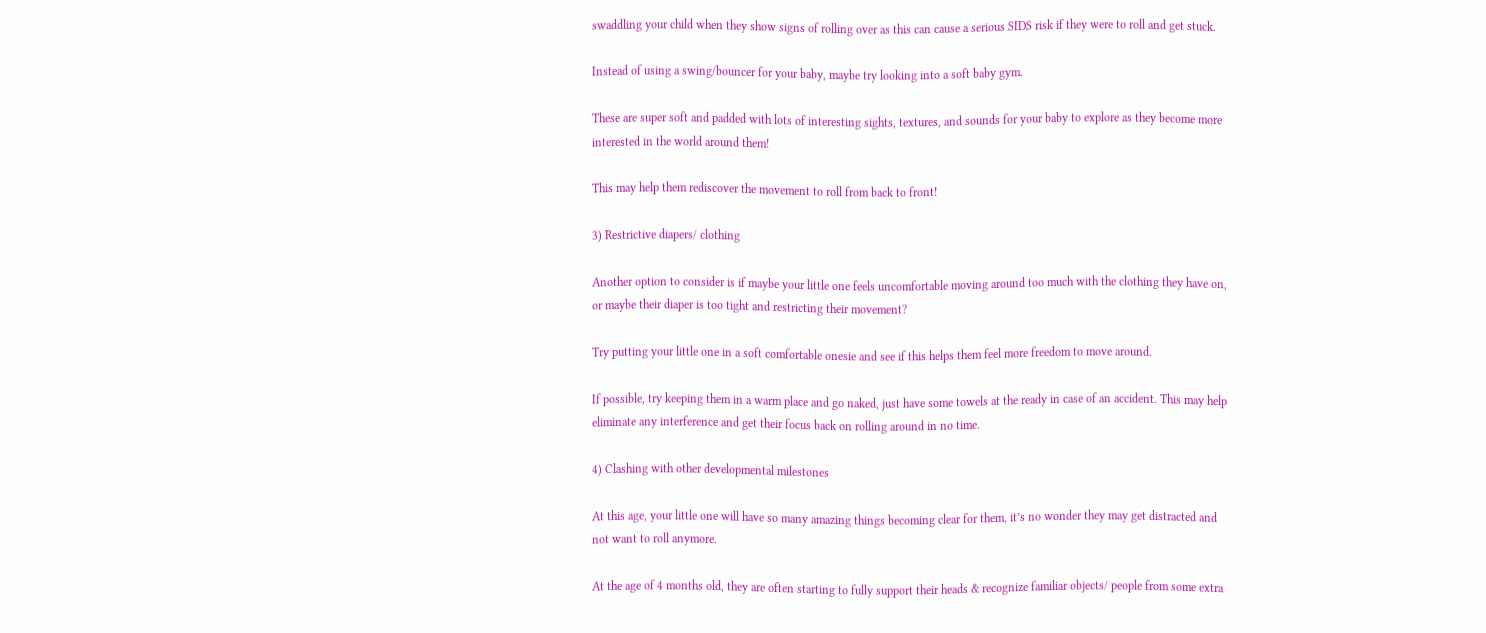swaddling your child when they show signs of rolling over as this can cause a serious SIDS risk if they were to roll and get stuck.

Instead of using a swing/bouncer for your baby, maybe try looking into a soft baby gym.

These are super soft and padded with lots of interesting sights, textures, and sounds for your baby to explore as they become more interested in the world around them!

This may help them rediscover the movement to roll from back to front!

3) Restrictive diapers/ clothing

Another option to consider is if maybe your little one feels uncomfortable moving around too much with the clothing they have on, or maybe their diaper is too tight and restricting their movement?

Try putting your little one in a soft comfortable onesie and see if this helps them feel more freedom to move around.

If possible, try keeping them in a warm place and go naked, just have some towels at the ready in case of an accident. This may help eliminate any interference and get their focus back on rolling around in no time.

4) Clashing with other developmental milestones

At this age, your little one will have so many amazing things becoming clear for them, it’s no wonder they may get distracted and not want to roll anymore.

At the age of 4 months old, they are often starting to fully support their heads & recognize familiar objects/ people from some extra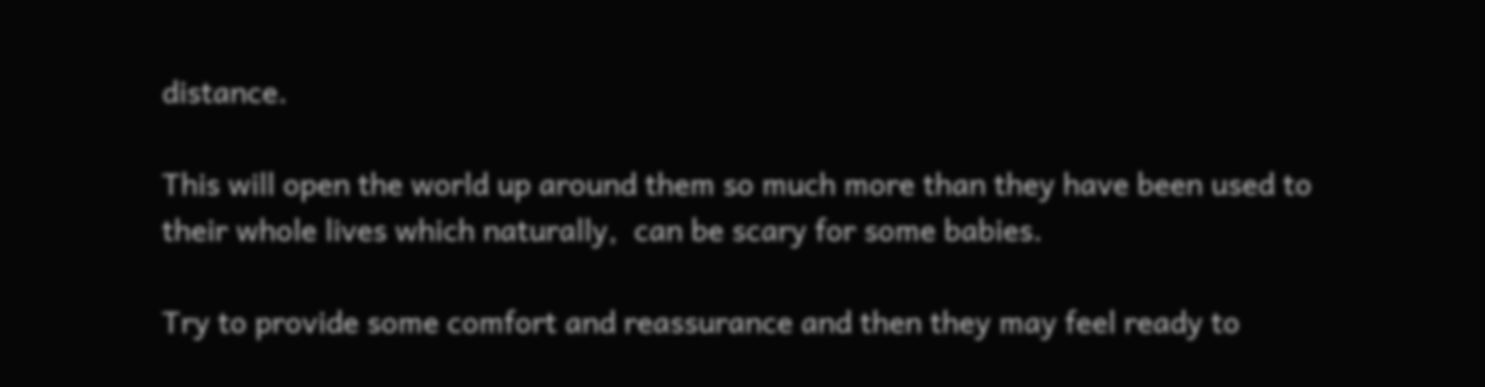distance.

This will open the world up around them so much more than they have been used to their whole lives which naturally,  can be scary for some babies.

Try to provide some comfort and reassurance and then they may feel ready to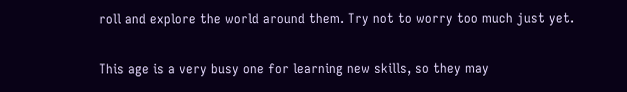roll and explore the world around them. Try not to worry too much just yet.

This age is a very busy one for learning new skills, so they may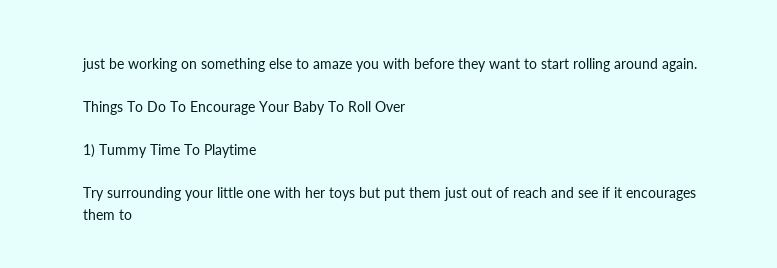just be working on something else to amaze you with before they want to start rolling around again.

Things To Do To Encourage Your Baby To Roll Over

1) Tummy Time To Playtime

Try surrounding your little one with her toys but put them just out of reach and see if it encourages them to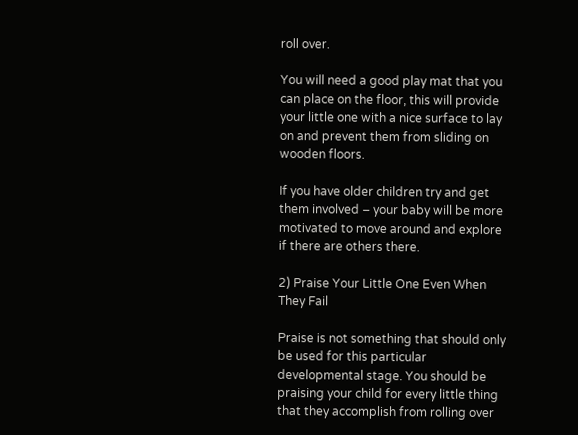roll over.

You will need a good play mat that you can place on the floor, this will provide your little one with a nice surface to lay on and prevent them from sliding on wooden floors.

If you have older children try and get them involved – your baby will be more motivated to move around and explore if there are others there.

2) Praise Your Little One Even When They Fail

Praise is not something that should only be used for this particular developmental stage. You should be praising your child for every little thing that they accomplish from rolling over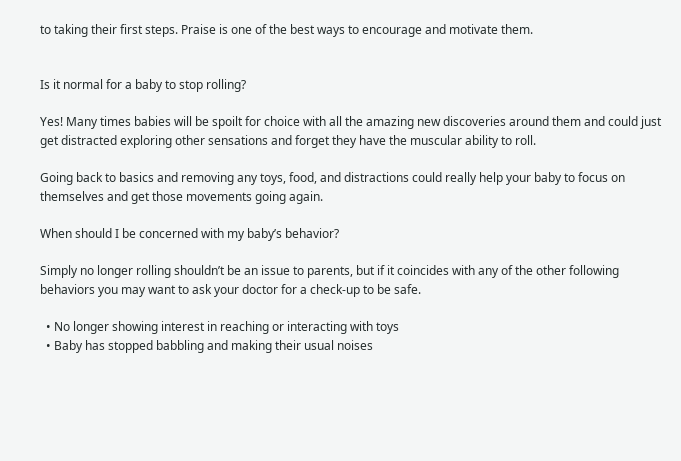to taking their first steps. Praise is one of the best ways to encourage and motivate them.


Is it normal for a baby to stop rolling?

Yes! Many times babies will be spoilt for choice with all the amazing new discoveries around them and could just get distracted exploring other sensations and forget they have the muscular ability to roll.

Going back to basics and removing any toys, food, and distractions could really help your baby to focus on themselves and get those movements going again.

When should I be concerned with my baby’s behavior?

Simply no longer rolling shouldn’t be an issue to parents, but if it coincides with any of the other following behaviors you may want to ask your doctor for a check-up to be safe.

  • No longer showing interest in reaching or interacting with toys
  • Baby has stopped babbling and making their usual noises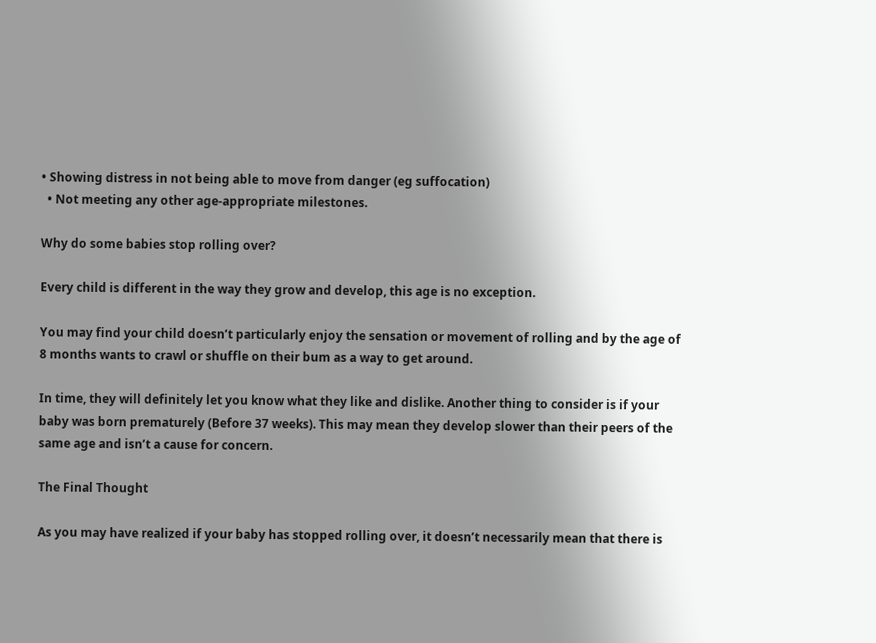• Showing distress in not being able to move from danger (eg suffocation)
  • Not meeting any other age-appropriate milestones.

Why do some babies stop rolling over?

Every child is different in the way they grow and develop, this age is no exception.

You may find your child doesn’t particularly enjoy the sensation or movement of rolling and by the age of 8 months wants to crawl or shuffle on their bum as a way to get around.

In time, they will definitely let you know what they like and dislike. Another thing to consider is if your baby was born prematurely (Before 37 weeks). This may mean they develop slower than their peers of the same age and isn’t a cause for concern.

The Final Thought

As you may have realized if your baby has stopped rolling over, it doesn’t necessarily mean that there is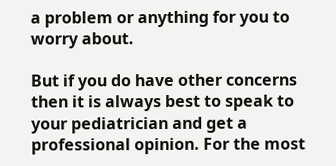a problem or anything for you to worry about.

But if you do have other concerns then it is always best to speak to your pediatrician and get a professional opinion. For the most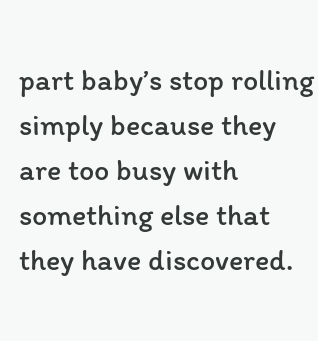part baby’s stop rolling simply because they are too busy with something else that they have discovered.